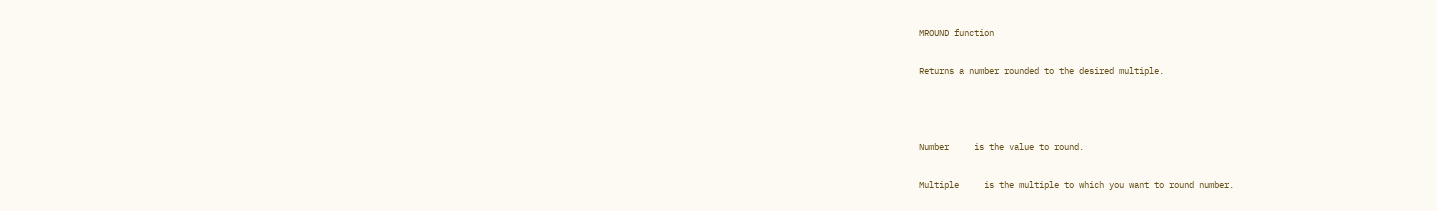MROUND function

Returns a number rounded to the desired multiple.



Number     is the value to round.

Multiple     is the multiple to which you want to round number.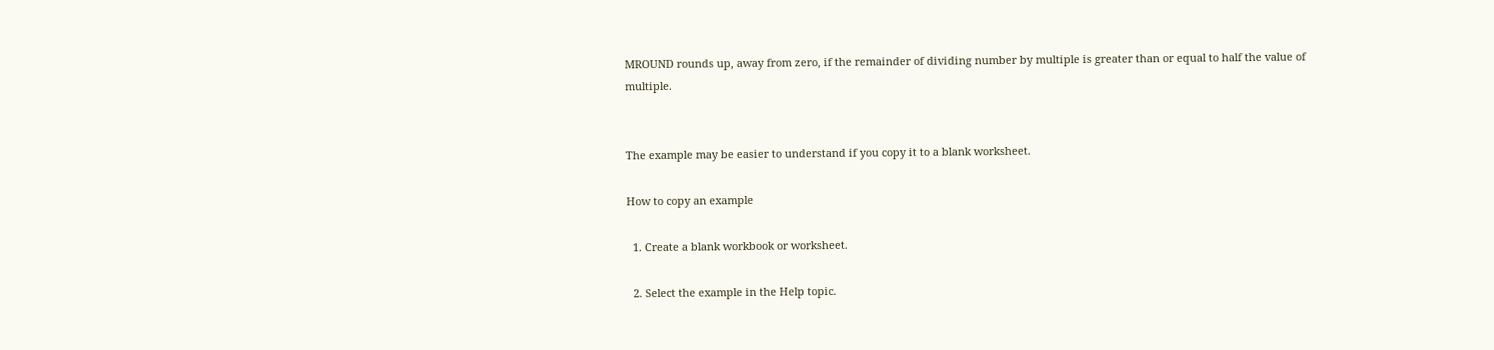MROUND rounds up, away from zero, if the remainder of dividing number by multiple is greater than or equal to half the value of multiple.


The example may be easier to understand if you copy it to a blank worksheet.

How to copy an example

  1. Create a blank workbook or worksheet.

  2. Select the example in the Help topic.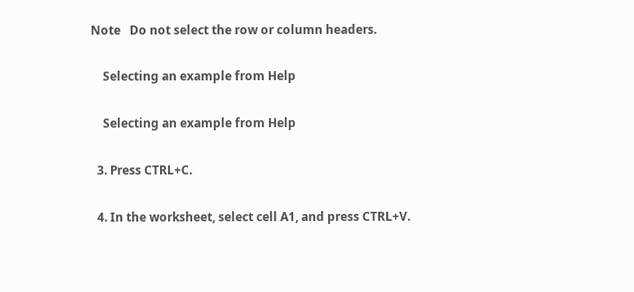Note   Do not select the row or column headers.

    Selecting an example from Help

    Selecting an example from Help

  3. Press CTRL+C.

  4. In the worksheet, select cell A1, and press CTRL+V.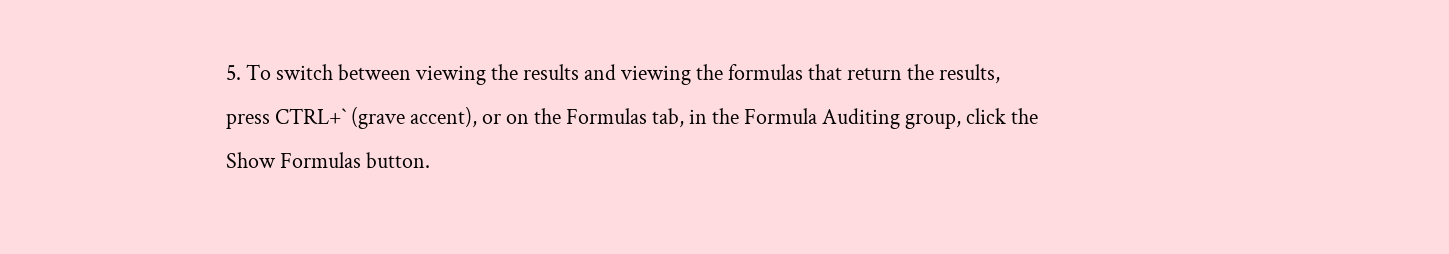5. To switch between viewing the results and viewing the formulas that return the results, press CTRL+` (grave accent), or on the Formulas tab, in the Formula Auditing group, click the Show Formulas button.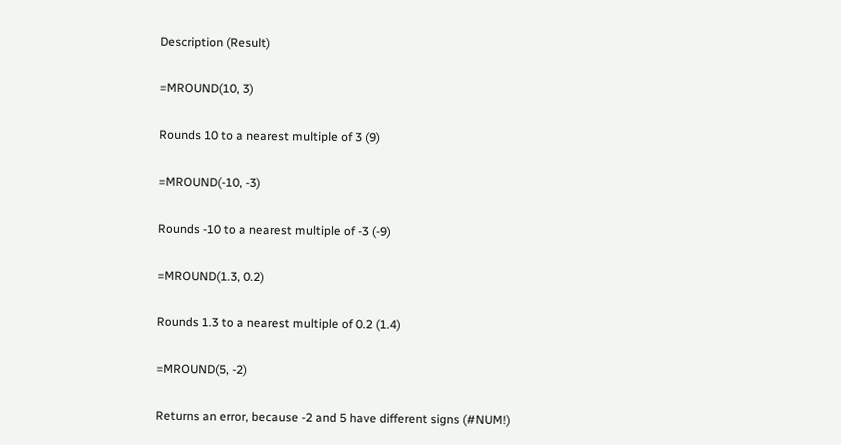Description (Result)

=MROUND(10, 3)

Rounds 10 to a nearest multiple of 3 (9)

=MROUND(-10, -3)

Rounds -10 to a nearest multiple of -3 (-9)

=MROUND(1.3, 0.2)

Rounds 1.3 to a nearest multiple of 0.2 (1.4)

=MROUND(5, -2)

Returns an error, because -2 and 5 have different signs (#NUM!)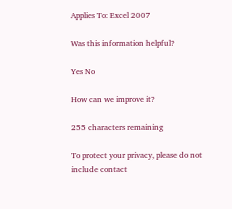Applies To: Excel 2007

Was this information helpful?

Yes No

How can we improve it?

255 characters remaining

To protect your privacy, please do not include contact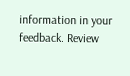information in your feedback. Review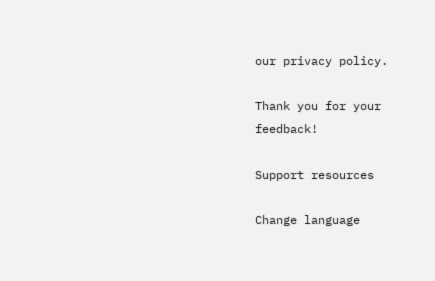our privacy policy.

Thank you for your feedback!

Support resources

Change language